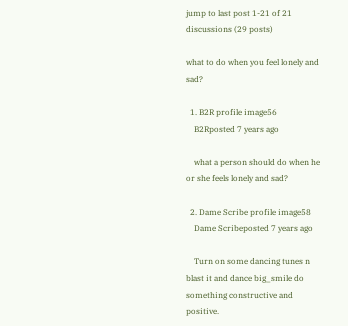jump to last post 1-21 of 21 discussions (29 posts)

what to do when you feel lonely and sad?

  1. B2R profile image56
    B2Rposted 7 years ago

    what a person should do when he or she feels lonely and sad?

  2. Dame Scribe profile image58
    Dame Scribeposted 7 years ago

    Turn on some dancing tunes n blast it and dance big_smile do something constructive and positive.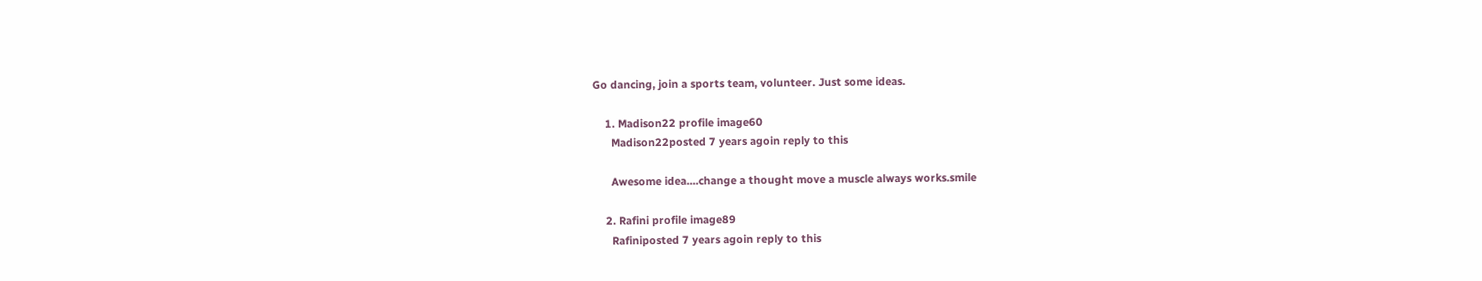Go dancing, join a sports team, volunteer. Just some ideas.

    1. Madison22 profile image60
      Madison22posted 7 years agoin reply to this

      Awesome idea....change a thought move a muscle always works.smile

    2. Rafini profile image89
      Rafiniposted 7 years agoin reply to this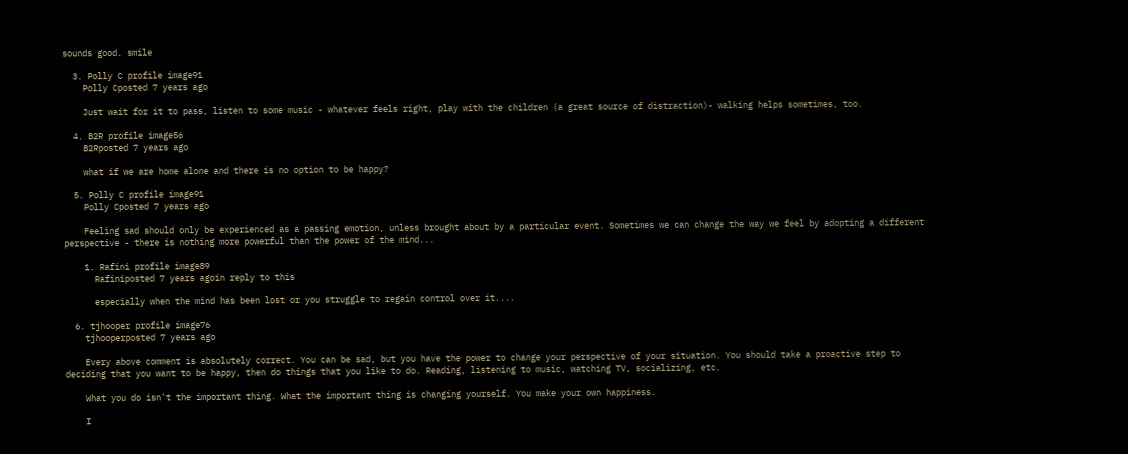sounds good. smile

  3. Polly C profile image91
    Polly Cposted 7 years ago

    Just wait for it to pass, listen to some music - whatever feels right, play with the children (a great source of distraction)- walking helps sometimes, too.

  4. B2R profile image56
    B2Rposted 7 years ago

    what if we are home alone and there is no option to be happy?

  5. Polly C profile image91
    Polly Cposted 7 years ago

    Feeling sad should only be experienced as a passing emotion, unless brought about by a particular event. Sometimes we can change the way we feel by adopting a different perspective - there is nothing more powerful than the power of the mind...

    1. Rafini profile image89
      Rafiniposted 7 years agoin reply to this

      especially when the mind has been lost or you struggle to regain control over it....

  6. tjhooper profile image76
    tjhooperposted 7 years ago

    Every above comment is absolutely correct. You can be sad, but you have the power to change your perspective of your situation. You should take a proactive step to deciding that you want to be happy, then do things that you like to do. Reading, listening to music, watching TV, socializing, etc.

    What you do isn't the important thing. What the important thing is changing yourself. You make your own happiness.

    I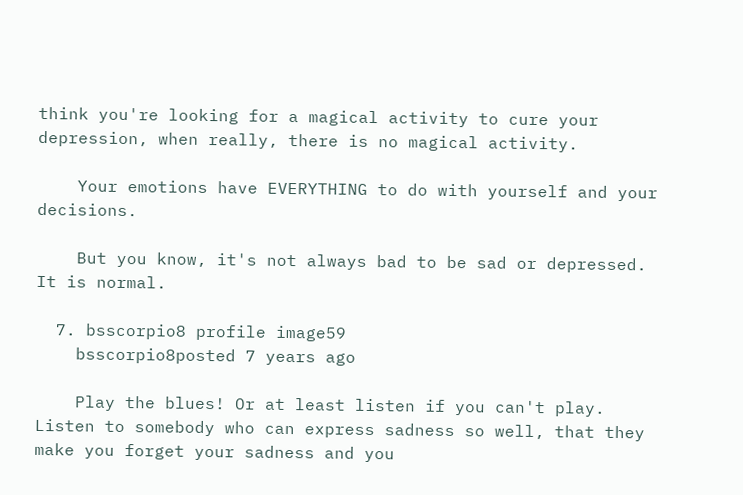think you're looking for a magical activity to cure your depression, when really, there is no magical activity.

    Your emotions have EVERYTHING to do with yourself and your decisions.

    But you know, it's not always bad to be sad or depressed. It is normal.

  7. bsscorpio8 profile image59
    bsscorpio8posted 7 years ago

    Play the blues! Or at least listen if you can't play. Listen to somebody who can express sadness so well, that they make you forget your sadness and you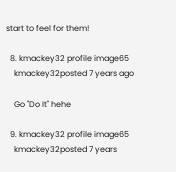start to feel for them!

  8. kmackey32 profile image65
    kmackey32posted 7 years ago

    Go "Do It" hehe

  9. kmackey32 profile image65
    kmackey32posted 7 years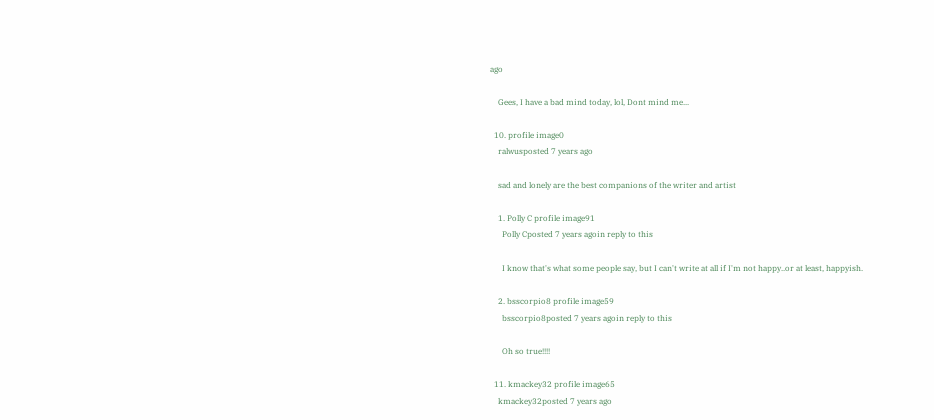ago

    Gees, I have a bad mind today, lol, Dont mind me...

  10. profile image0
    ralwusposted 7 years ago

    sad and lonely are the best companions of the writer and artist

    1. Polly C profile image91
      Polly Cposted 7 years agoin reply to this

      I know that's what some people say, but I can't write at all if I'm not happy..or at least, happyish.

    2. bsscorpio8 profile image59
      bsscorpio8posted 7 years agoin reply to this

      Oh so true!!!!

  11. kmackey32 profile image65
    kmackey32posted 7 years ago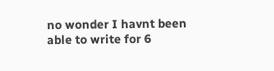no wonder I havnt been able to write for 6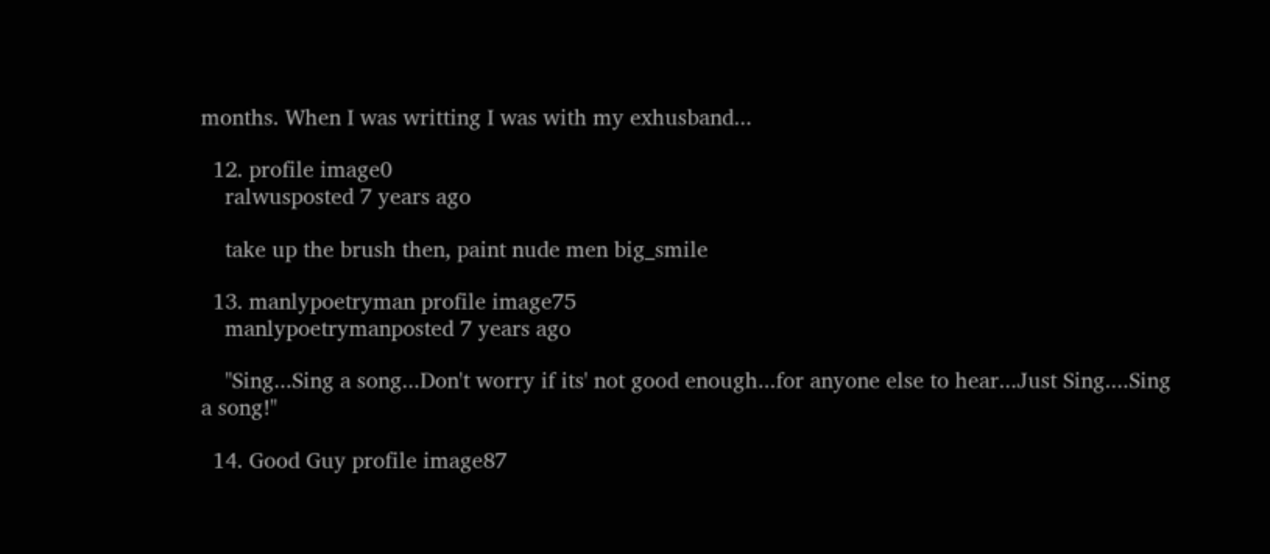months. When I was writting I was with my exhusband...

  12. profile image0
    ralwusposted 7 years ago

    take up the brush then, paint nude men big_smile

  13. manlypoetryman profile image75
    manlypoetrymanposted 7 years ago

    "Sing...Sing a song...Don't worry if its' not good enough...for anyone else to hear...Just Sing....Sing a song!"

  14. Good Guy profile image87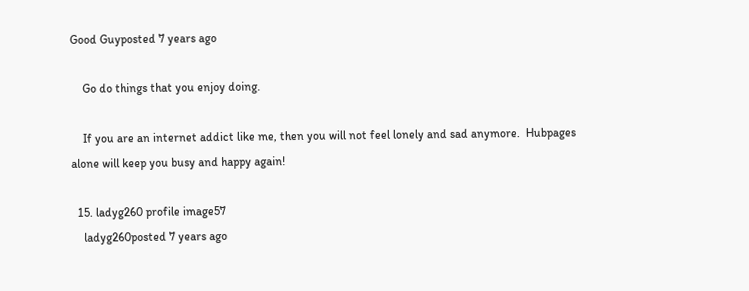Good Guyposted 7 years ago

    Go do things that you enjoy doing.

    If you are an internet addict like me, then you will not feel lonely and sad anymore.  Hubpages alone will keep you busy and happy again!

  15. ladyg260 profile image57
    ladyg260posted 7 years ago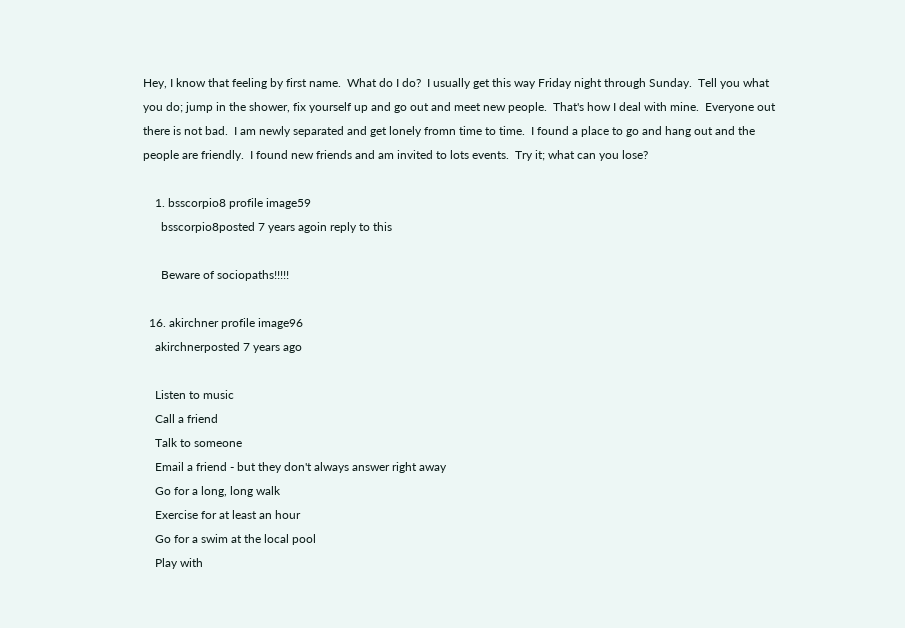Hey, I know that feeling by first name.  What do I do?  I usually get this way Friday night through Sunday.  Tell you what you do; jump in the shower, fix yourself up and go out and meet new people.  That's how I deal with mine.  Everyone out there is not bad.  I am newly separated and get lonely fromn time to time.  I found a place to go and hang out and the people are friendly.  I found new friends and am invited to lots events.  Try it; what can you lose?

    1. bsscorpio8 profile image59
      bsscorpio8posted 7 years agoin reply to this

      Beware of sociopaths!!!!!

  16. akirchner profile image96
    akirchnerposted 7 years ago

    Listen to music
    Call a friend
    Talk to someone
    Email a friend - but they don't always answer right away
    Go for a long, long walk
    Exercise for at least an hour
    Go for a swim at the local pool
    Play with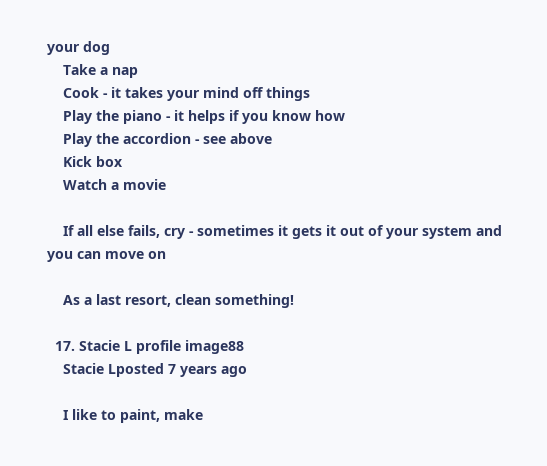your dog
    Take a nap
    Cook - it takes your mind off things
    Play the piano - it helps if you know how
    Play the accordion - see above
    Kick box
    Watch a movie

    If all else fails, cry - sometimes it gets it out of your system and you can move on

    As a last resort, clean something!

  17. Stacie L profile image88
    Stacie Lposted 7 years ago

    I like to paint, make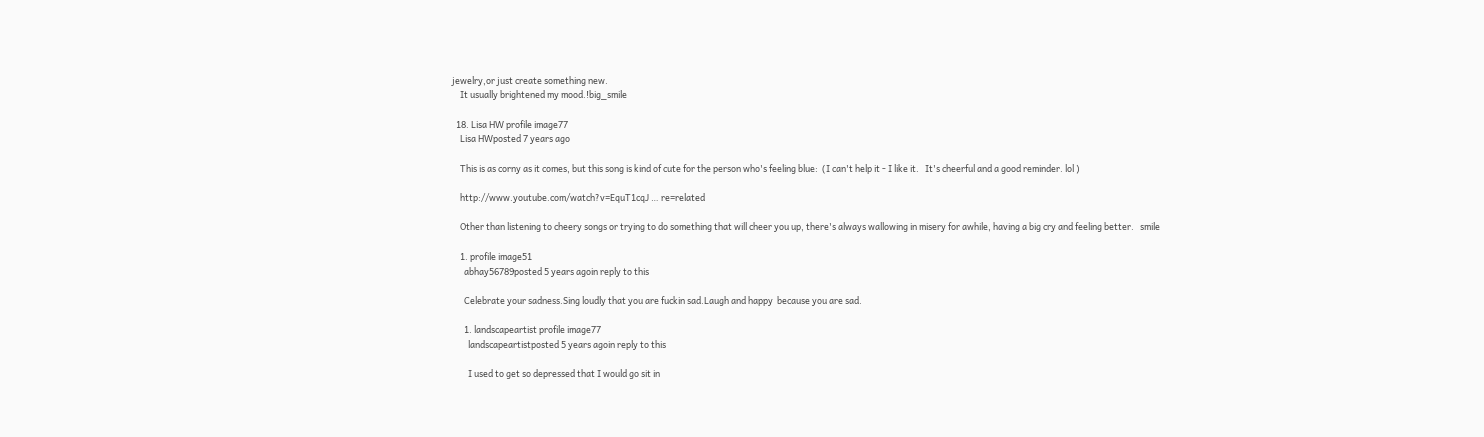jewelry,or just create something new.
    It usually brightened my mood.!big_smile

  18. Lisa HW profile image77
    Lisa HWposted 7 years ago

    This is as corny as it comes, but this song is kind of cute for the person who's feeling blue:  (I can't help it - I like it.   It's cheerful and a good reminder. lol )

    http://www.youtube.com/watch?v=EquT1cqJ … re=related

    Other than listening to cheery songs or trying to do something that will cheer you up, there's always wallowing in misery for awhile, having a big cry and feeling better.   smile

    1. profile image51
      abhay56789posted 5 years agoin reply to this

      Celebrate your sadness.Sing loudly that you are fuckin sad.Laugh and happy  because you are sad.

      1. landscapeartist profile image77
        landscapeartistposted 5 years agoin reply to this

        I used to get so depressed that I would go sit in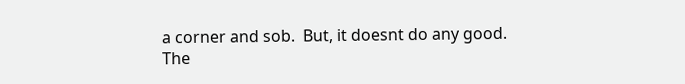a corner and sob.  But, it doesnt do any good. The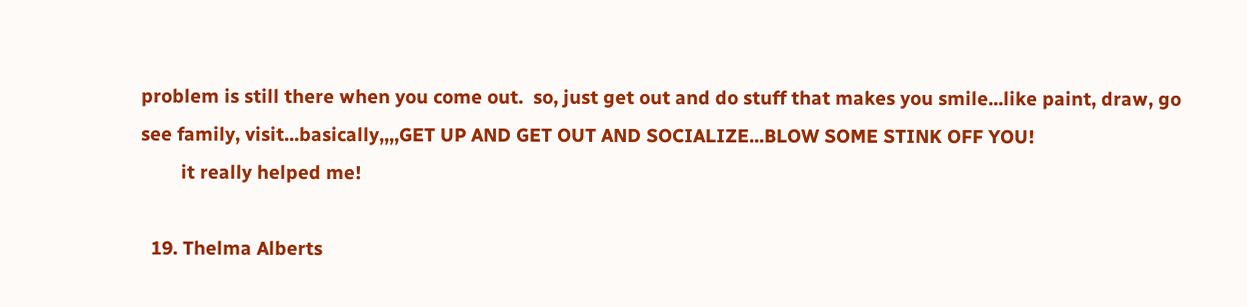problem is still there when you come out.  so, just get out and do stuff that makes you smile...like paint, draw, go see family, visit...basically,,,,GET UP AND GET OUT AND SOCIALIZE...BLOW SOME STINK OFF YOU!
        it really helped me!

  19. Thelma Alberts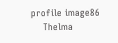profile image86
    Thelma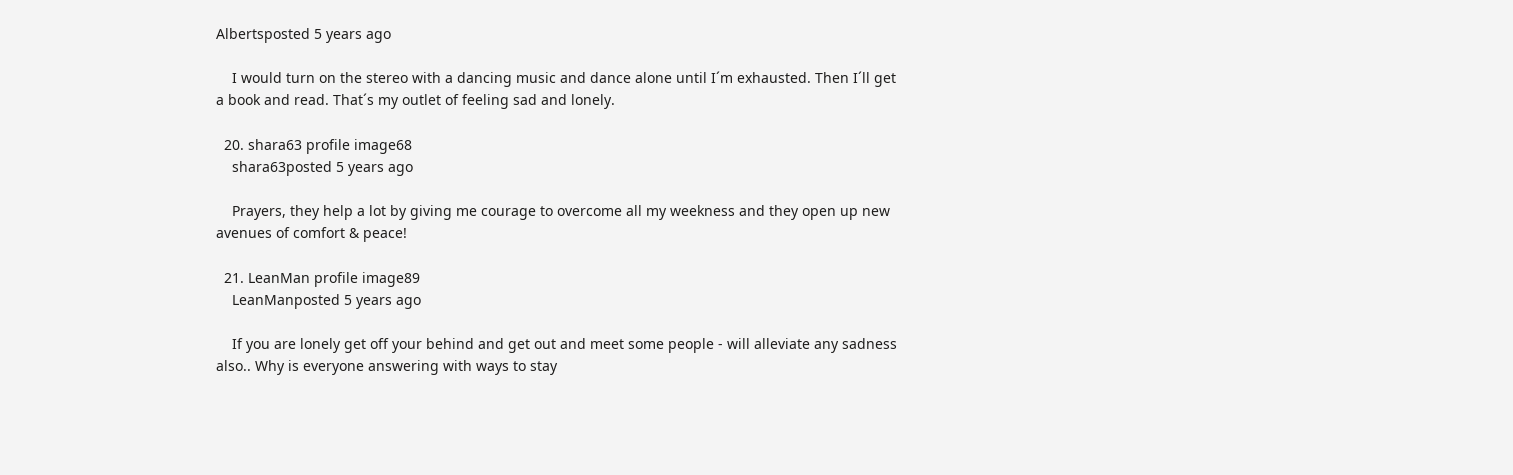Albertsposted 5 years ago

    I would turn on the stereo with a dancing music and dance alone until I´m exhausted. Then I´ll get a book and read. That´s my outlet of feeling sad and lonely.

  20. shara63 profile image68
    shara63posted 5 years ago

    Prayers, they help a lot by giving me courage to overcome all my weekness and they open up new avenues of comfort & peace!

  21. LeanMan profile image89
    LeanManposted 5 years ago

    If you are lonely get off your behind and get out and meet some people - will alleviate any sadness also.. Why is everyone answering with ways to stay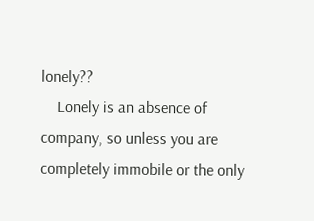lonely??
    Lonely is an absence of company, so unless you are completely immobile or the only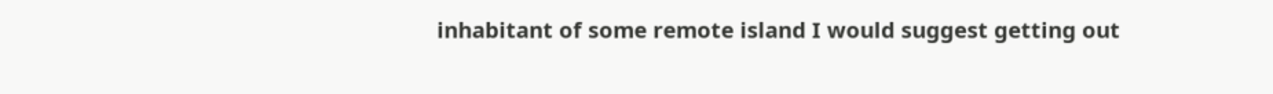inhabitant of some remote island I would suggest getting out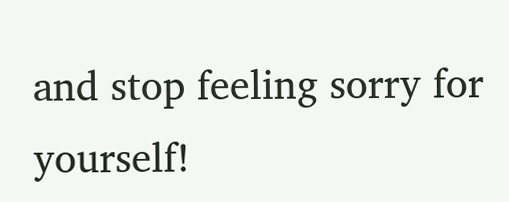and stop feeling sorry for yourself!